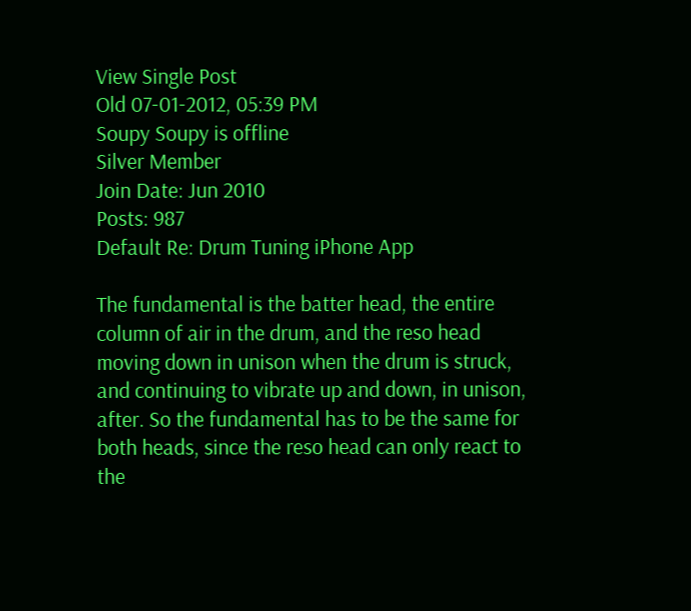View Single Post
Old 07-01-2012, 05:39 PM
Soupy Soupy is offline
Silver Member
Join Date: Jun 2010
Posts: 987
Default Re: Drum Tuning iPhone App

The fundamental is the batter head, the entire column of air in the drum, and the reso head moving down in unison when the drum is struck, and continuing to vibrate up and down, in unison, after. So the fundamental has to be the same for both heads, since the reso head can only react to the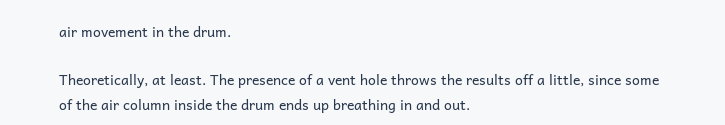air movement in the drum.

Theoretically, at least. The presence of a vent hole throws the results off a little, since some of the air column inside the drum ends up breathing in and out.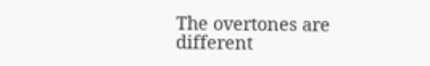The overtones are different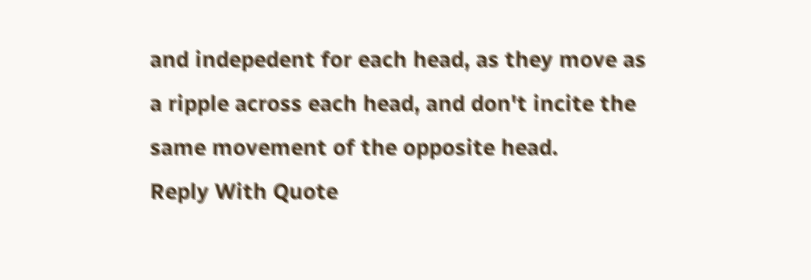and indepedent for each head, as they move as a ripple across each head, and don't incite the same movement of the opposite head.
Reply With Quote